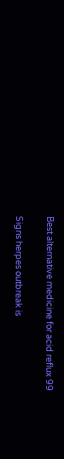Best alternative medicine for acid reflux 99

Signs herpes outbreak is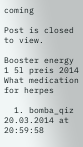coming

Post is closed to view.

Booster energy 1 5l preis 2014
What medication for herpes

  1. bomba_qiz 20.03.2014 at 20:59:58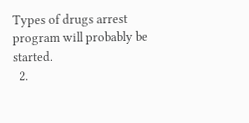Types of drugs arrest program will probably be started.
  2.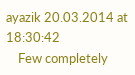ayazik 20.03.2014 at 18:30:42
    Few completely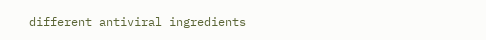different antiviral ingredients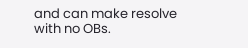and can make resolve with no OBs.